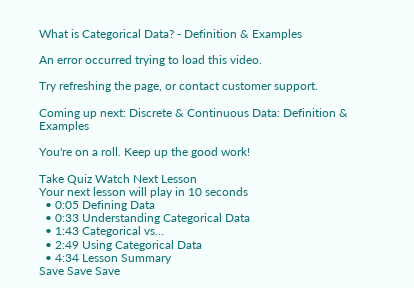What is Categorical Data? - Definition & Examples

An error occurred trying to load this video.

Try refreshing the page, or contact customer support.

Coming up next: Discrete & Continuous Data: Definition & Examples

You're on a roll. Keep up the good work!

Take Quiz Watch Next Lesson
Your next lesson will play in 10 seconds
  • 0:05 Defining Data
  • 0:33 Understanding Categorical Data
  • 1:43 Categorical vs…
  • 2:49 Using Categorical Data
  • 4:34 Lesson Summary
Save Save Save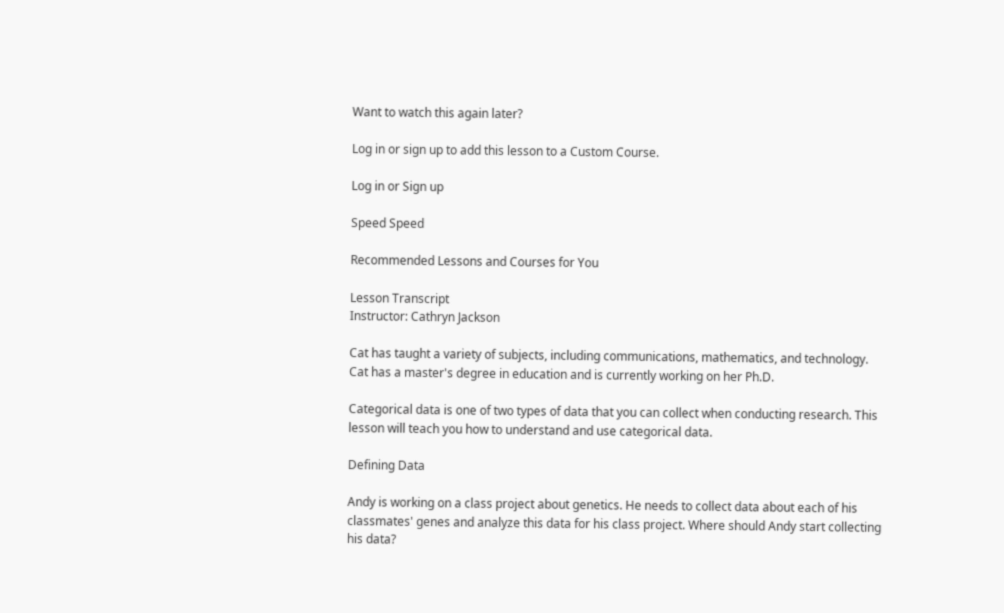Want to watch this again later?

Log in or sign up to add this lesson to a Custom Course.

Log in or Sign up

Speed Speed

Recommended Lessons and Courses for You

Lesson Transcript
Instructor: Cathryn Jackson

Cat has taught a variety of subjects, including communications, mathematics, and technology. Cat has a master's degree in education and is currently working on her Ph.D.

Categorical data is one of two types of data that you can collect when conducting research. This lesson will teach you how to understand and use categorical data.

Defining Data

Andy is working on a class project about genetics. He needs to collect data about each of his classmates' genes and analyze this data for his class project. Where should Andy start collecting his data?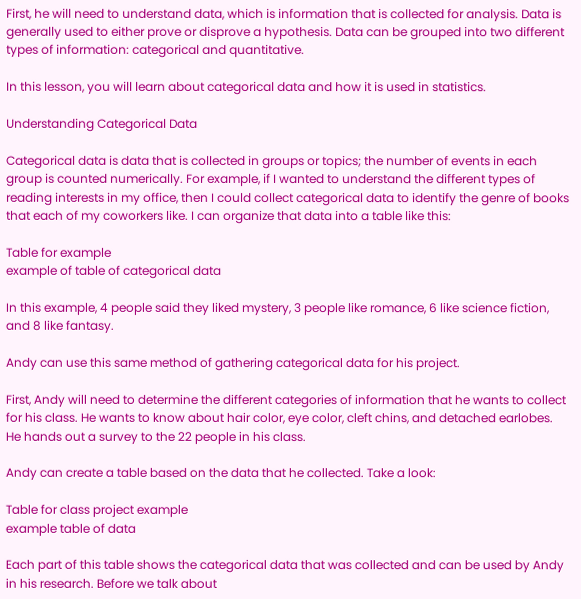First, he will need to understand data, which is information that is collected for analysis. Data is generally used to either prove or disprove a hypothesis. Data can be grouped into two different types of information: categorical and quantitative.

In this lesson, you will learn about categorical data and how it is used in statistics.

Understanding Categorical Data

Categorical data is data that is collected in groups or topics; the number of events in each group is counted numerically. For example, if I wanted to understand the different types of reading interests in my office, then I could collect categorical data to identify the genre of books that each of my coworkers like. I can organize that data into a table like this:

Table for example
example of table of categorical data

In this example, 4 people said they liked mystery, 3 people like romance, 6 like science fiction, and 8 like fantasy.

Andy can use this same method of gathering categorical data for his project.

First, Andy will need to determine the different categories of information that he wants to collect for his class. He wants to know about hair color, eye color, cleft chins, and detached earlobes. He hands out a survey to the 22 people in his class.

Andy can create a table based on the data that he collected. Take a look:

Table for class project example
example table of data

Each part of this table shows the categorical data that was collected and can be used by Andy in his research. Before we talk about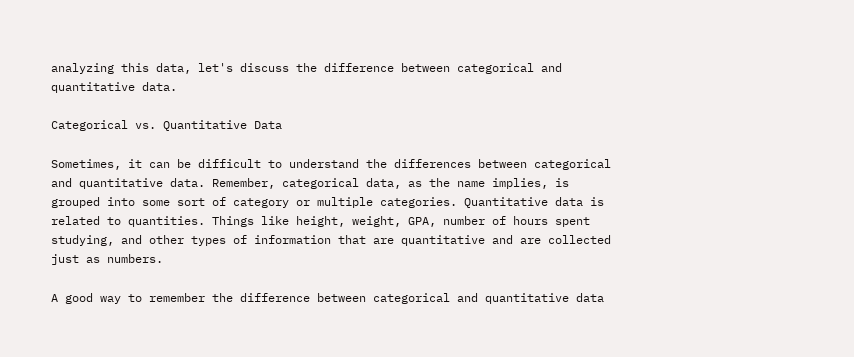analyzing this data, let's discuss the difference between categorical and quantitative data.

Categorical vs. Quantitative Data

Sometimes, it can be difficult to understand the differences between categorical and quantitative data. Remember, categorical data, as the name implies, is grouped into some sort of category or multiple categories. Quantitative data is related to quantities. Things like height, weight, GPA, number of hours spent studying, and other types of information that are quantitative and are collected just as numbers.

A good way to remember the difference between categorical and quantitative data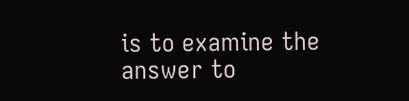is to examine the answer to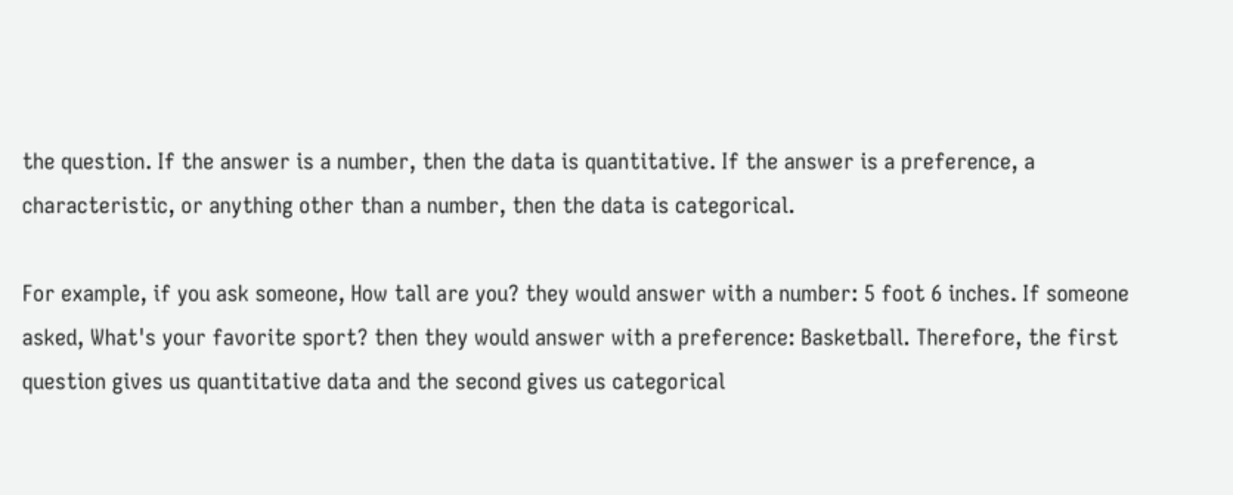the question. If the answer is a number, then the data is quantitative. If the answer is a preference, a characteristic, or anything other than a number, then the data is categorical.

For example, if you ask someone, How tall are you? they would answer with a number: 5 foot 6 inches. If someone asked, What's your favorite sport? then they would answer with a preference: Basketball. Therefore, the first question gives us quantitative data and the second gives us categorical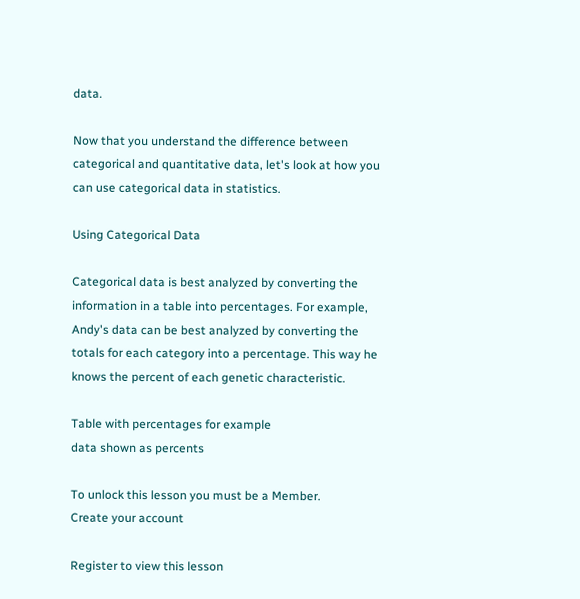data.

Now that you understand the difference between categorical and quantitative data, let's look at how you can use categorical data in statistics.

Using Categorical Data

Categorical data is best analyzed by converting the information in a table into percentages. For example, Andy's data can be best analyzed by converting the totals for each category into a percentage. This way he knows the percent of each genetic characteristic.

Table with percentages for example
data shown as percents

To unlock this lesson you must be a Member.
Create your account

Register to view this lesson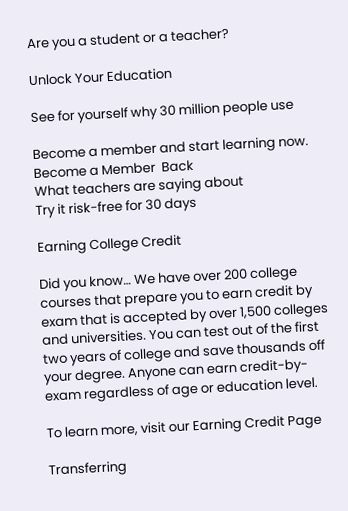Are you a student or a teacher?

Unlock Your Education

See for yourself why 30 million people use

Become a member and start learning now.
Become a Member  Back
What teachers are saying about
Try it risk-free for 30 days

Earning College Credit

Did you know… We have over 200 college courses that prepare you to earn credit by exam that is accepted by over 1,500 colleges and universities. You can test out of the first two years of college and save thousands off your degree. Anyone can earn credit-by-exam regardless of age or education level.

To learn more, visit our Earning Credit Page

Transferring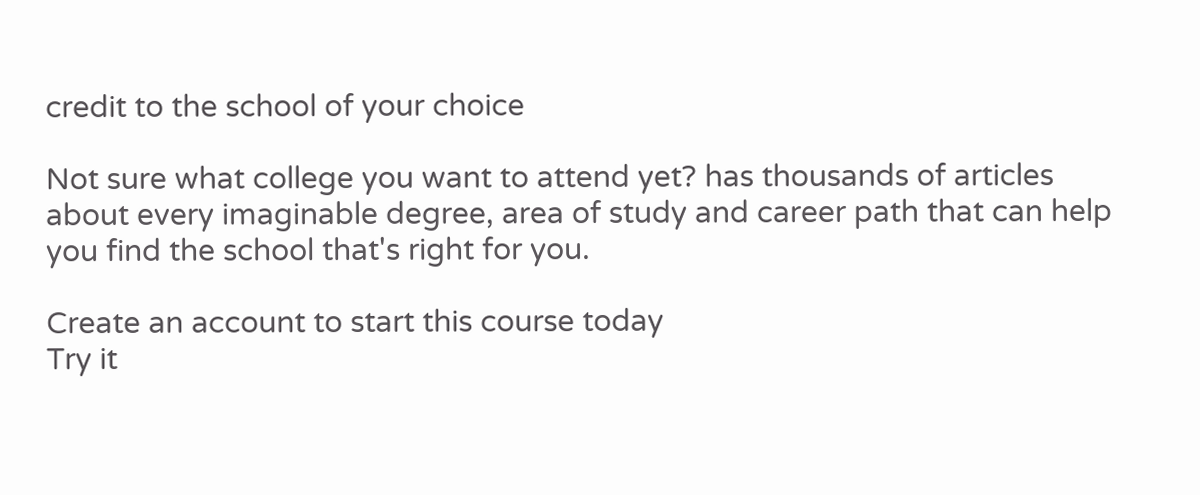credit to the school of your choice

Not sure what college you want to attend yet? has thousands of articles about every imaginable degree, area of study and career path that can help you find the school that's right for you.

Create an account to start this course today
Try it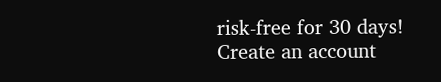risk-free for 30 days!
Create an account